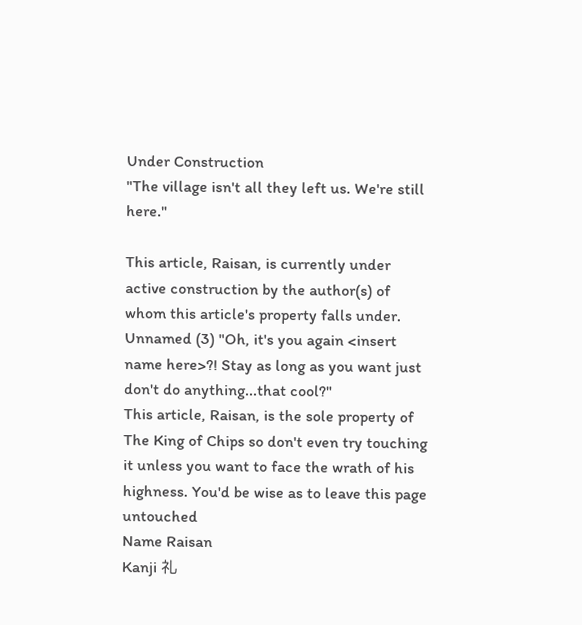Under Construction
"The village isn't all they left us. We're still here."

This article, Raisan, is currently under active construction by the author(s) of whom this article's property falls under.
Unnamed (3) "Oh, it's you again <insert name here>?! Stay as long as you want just don't do anything...that cool?"
This article, Raisan, is the sole property of The King of Chips so don't even try touching it unless you want to face the wrath of his highness. You'd be wise as to leave this page untouched
Name Raisan
Kanji 礼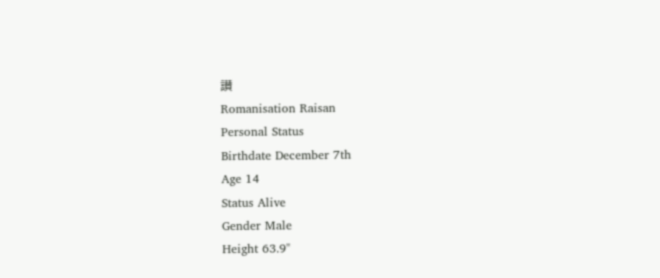讃
Romanisation Raisan
Personal Status
Birthdate December 7th
Age 14
Status Alive
Gender Male
Height 63.9"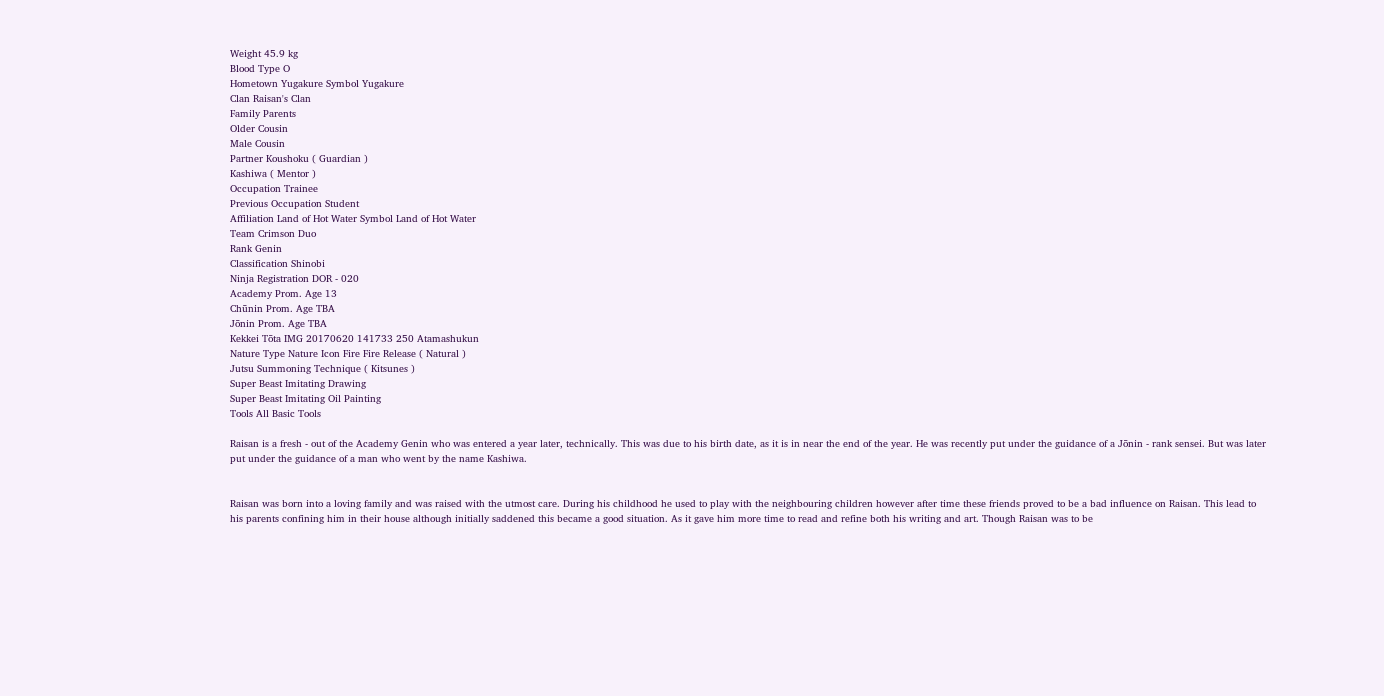Weight 45.9 kg
Blood Type O
Hometown Yugakure Symbol Yugakure
Clan Raisan's Clan
Family Parents
Older Cousin
Male Cousin
Partner Koushoku ( Guardian )
Kashiwa ( Mentor )
Occupation Trainee
Previous Occupation Student
Affiliation Land of Hot Water Symbol Land of Hot Water
Team Crimson Duo
Rank Genin
Classification Shinobi
Ninja Registration DOR - 020
Academy Prom. Age 13
Chūnin Prom. Age TBA
Jōnin Prom. Age TBA
Kekkei Tōta IMG 20170620 141733 250 Atamashukun
Nature Type Nature Icon Fire Fire Release ( Natural )
Jutsu Summoning Technique ( Kitsunes )
Super Beast Imitating Drawing
Super Beast Imitating Oil Painting
Tools All Basic Tools

Raisan is a fresh - out of the Academy Genin who was entered a year later, technically. This was due to his birth date, as it is in near the end of the year. He was recently put under the guidance of a Jōnin - rank sensei. But was later put under the guidance of a man who went by the name Kashiwa.


Raisan was born into a loving family and was raised with the utmost care. During his childhood he used to play with the neighbouring children however after time these friends proved to be a bad influence on Raisan. This lead to his parents confining him in their house although initially saddened this became a good situation. As it gave him more time to read and refine both his writing and art. Though Raisan was to be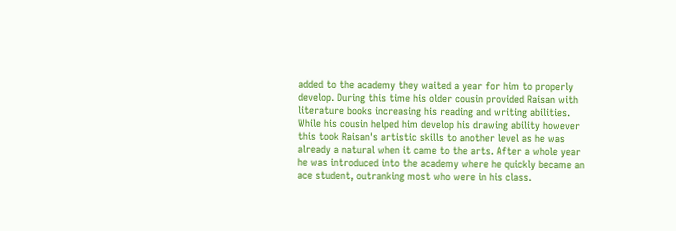added to the academy they waited a year for him to properly develop. During this time his older cousin provided Raisan with literature books increasing his reading and writing abilities. While his cousin helped him develop his drawing ability however this took Raisan's artistic skills to another level as he was already a natural when it came to the arts. After a whole year he was introduced into the academy where he quickly became an ace student, outranking most who were in his class.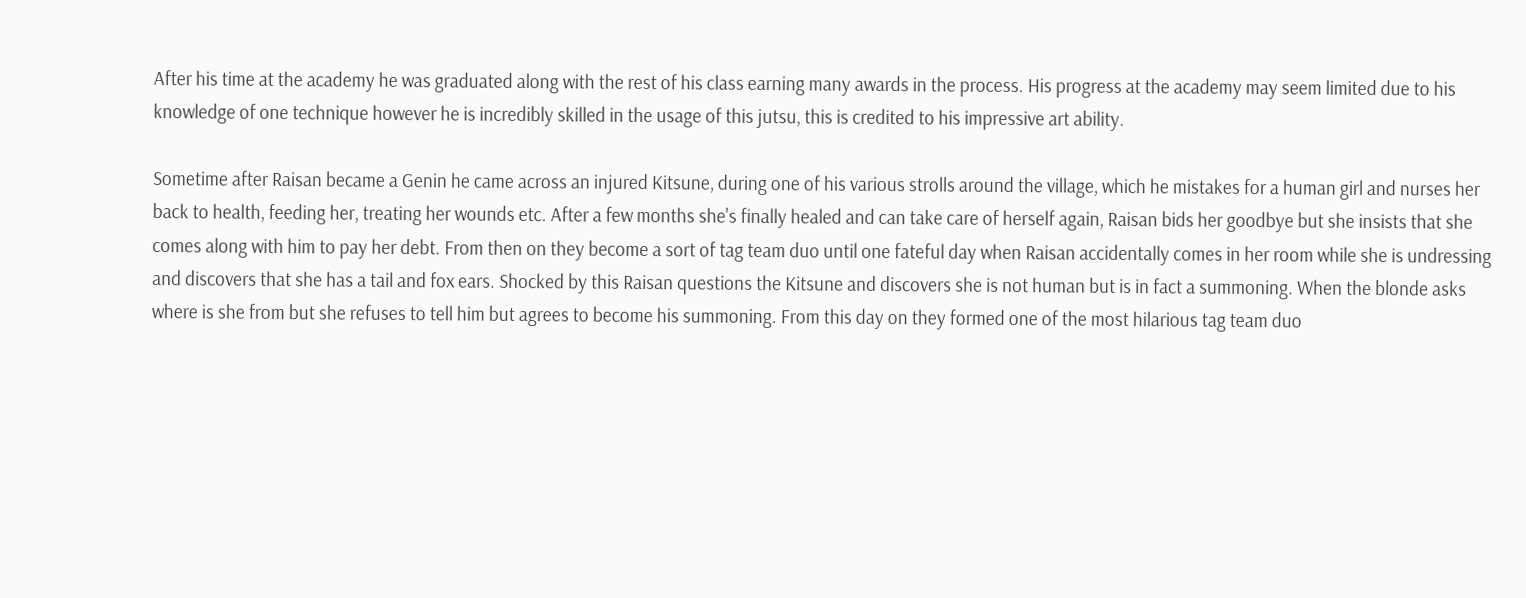After his time at the academy he was graduated along with the rest of his class earning many awards in the process. His progress at the academy may seem limited due to his knowledge of one technique however he is incredibly skilled in the usage of this jutsu, this is credited to his impressive art ability.

Sometime after Raisan became a Genin he came across an injured Kitsune, during one of his various strolls around the village, which he mistakes for a human girl and nurses her back to health, feeding her, treating her wounds etc. After a few months she's finally healed and can take care of herself again, Raisan bids her goodbye but she insists that she comes along with him to pay her debt. From then on they become a sort of tag team duo until one fateful day when Raisan accidentally comes in her room while she is undressing and discovers that she has a tail and fox ears. Shocked by this Raisan questions the Kitsune and discovers she is not human but is in fact a summoning. When the blonde asks where is she from but she refuses to tell him but agrees to become his summoning. From this day on they formed one of the most hilarious tag team duo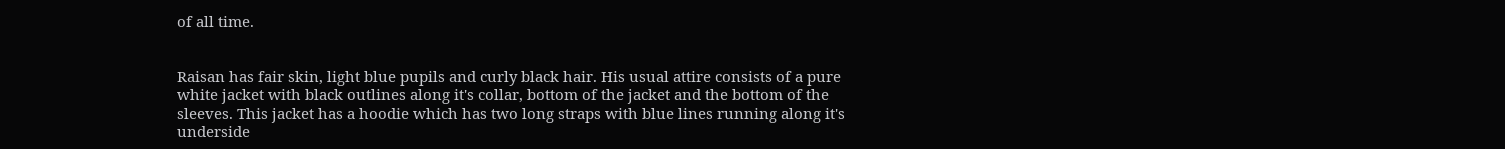of all time.


Raisan has fair skin, light blue pupils and curly black hair. His usual attire consists of a pure white jacket with black outlines along it's collar, bottom of the jacket and the bottom of the sleeves. This jacket has a hoodie which has two long straps with blue lines running along it's underside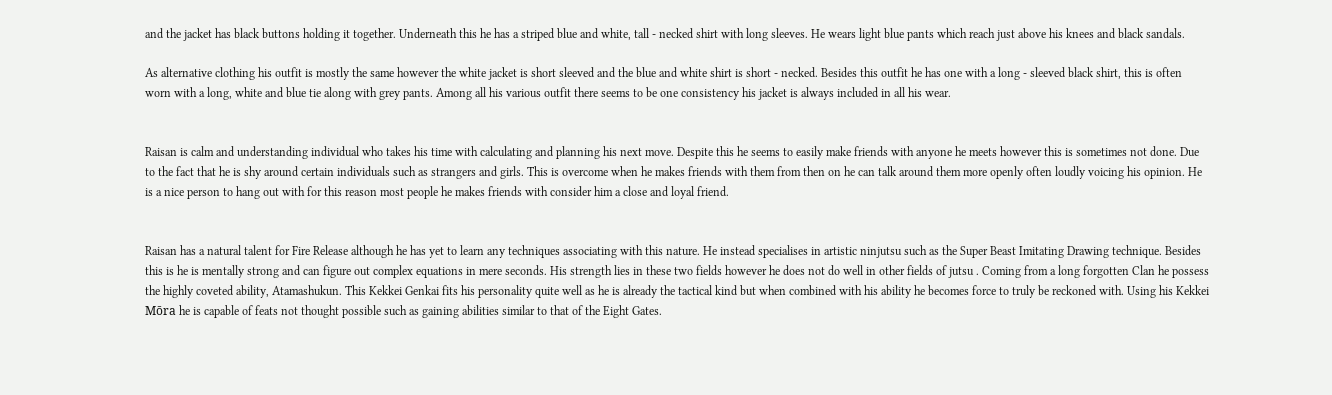and the jacket has black buttons holding it together. Underneath this he has a striped blue and white, tall - necked shirt with long sleeves. He wears light blue pants which reach just above his knees and black sandals.

As alternative clothing his outfit is mostly the same however the white jacket is short sleeved and the blue and white shirt is short - necked. Besides this outfit he has one with a long - sleeved black shirt, this is often worn with a long, white and blue tie along with grey pants. Among all his various outfit there seems to be one consistency his jacket is always included in all his wear.


Raisan is calm and understanding individual who takes his time with calculating and planning his next move. Despite this he seems to easily make friends with anyone he meets however this is sometimes not done. Due to the fact that he is shy around certain individuals such as strangers and girls. This is overcome when he makes friends with them from then on he can talk around them more openly often loudly voicing his opinion. He is a nice person to hang out with for this reason most people he makes friends with consider him a close and loyal friend.


Raisan has a natural talent for Fire Release although he has yet to learn any techniques associating with this nature. He instead specialises in artistic ninjutsu such as the Super Beast Imitating Drawing technique. Besides this is he is mentally strong and can figure out complex equations in mere seconds. His strength lies in these two fields however he does not do well in other fields of jutsu . Coming from a long forgotten Clan he possess the highly coveted ability, Atamashukun. This Kekkei Genkai fits his personality quite well as he is already the tactical kind but when combined with his ability he becomes force to truly be reckoned with. Using his Kekkei Mōra he is capable of feats not thought possible such as gaining abilities similar to that of the Eight Gates.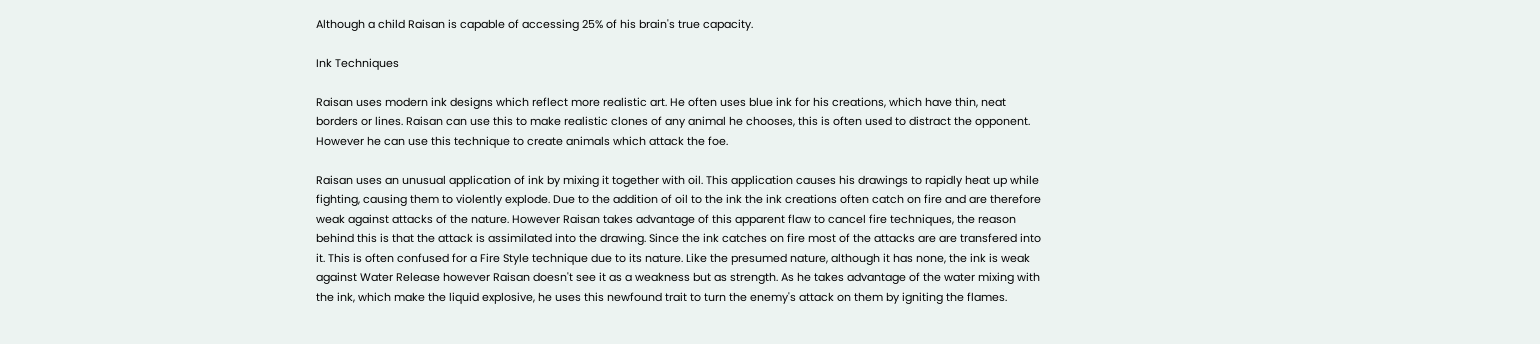Although a child Raisan is capable of accessing 25% of his brain's true capacity.

Ink Techniques

Raisan uses modern ink designs which reflect more realistic art. He often uses blue ink for his creations, which have thin, neat borders or lines. Raisan can use this to make realistic clones of any animal he chooses, this is often used to distract the opponent. However he can use this technique to create animals which attack the foe.

Raisan uses an unusual application of ink by mixing it together with oil. This application causes his drawings to rapidly heat up while fighting, causing them to violently explode. Due to the addition of oil to the ink the ink creations often catch on fire and are therefore weak against attacks of the nature. However Raisan takes advantage of this apparent flaw to cancel fire techniques, the reason behind this is that the attack is assimilated into the drawing. Since the ink catches on fire most of the attacks are are transfered into it. This is often confused for a Fire Style technique due to its nature. Like the presumed nature, although it has none, the ink is weak against Water Release however Raisan doesn't see it as a weakness but as strength. As he takes advantage of the water mixing with the ink, which make the liquid explosive, he uses this newfound trait to turn the enemy's attack on them by igniting the flames.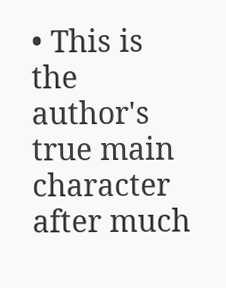• This is the author's true main character after much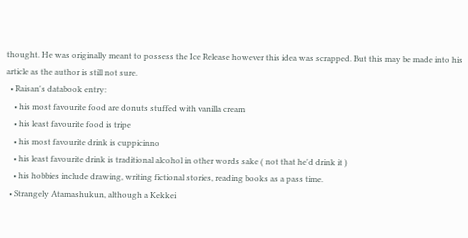thought. He was originally meant to possess the Ice Release however this idea was scrapped. But this may be made into his article as the author is still not sure.
  • Raisan's databook entry:
    • his most favourite food are donuts stuffed with vanilla cream
    • his least favourite food is tripe
    • his most favourite drink is cuppicinno
    • his least favourite drink is traditional alcohol in other words sake ( not that he'd drink it )
    • his hobbies include drawing, writing fictional stories, reading books as a pass time.
  • Strangely Atamashukun, although a Kekkei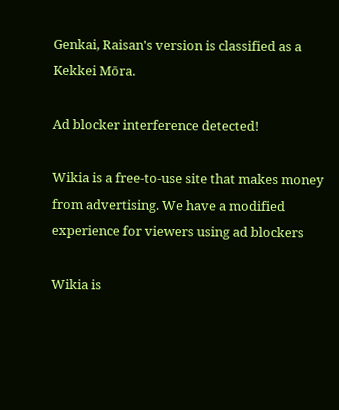Genkai, Raisan's version is classified as a Kekkei Mōra.

Ad blocker interference detected!

Wikia is a free-to-use site that makes money from advertising. We have a modified experience for viewers using ad blockers

Wikia is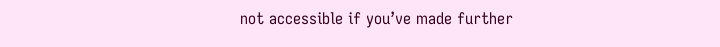not accessible if you’ve made further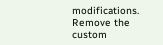modifications. Remove the custom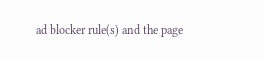ad blocker rule(s) and the page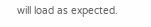will load as expected.